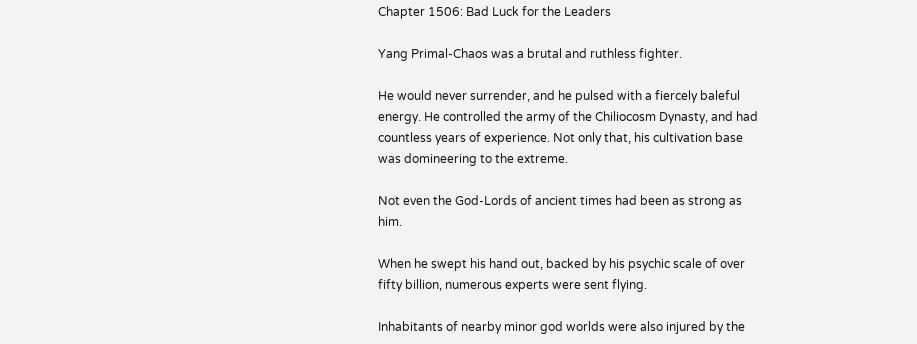Chapter 1506: Bad Luck for the Leaders

Yang Primal-Chaos was a brutal and ruthless fighter.

He would never surrender, and he pulsed with a fiercely baleful energy. He controlled the army of the Chiliocosm Dynasty, and had countless years of experience. Not only that, his cultivation base was domineering to the extreme.

Not even the God-Lords of ancient times had been as strong as him.

When he swept his hand out, backed by his psychic scale of over fifty billion, numerous experts were sent flying.

Inhabitants of nearby minor god worlds were also injured by the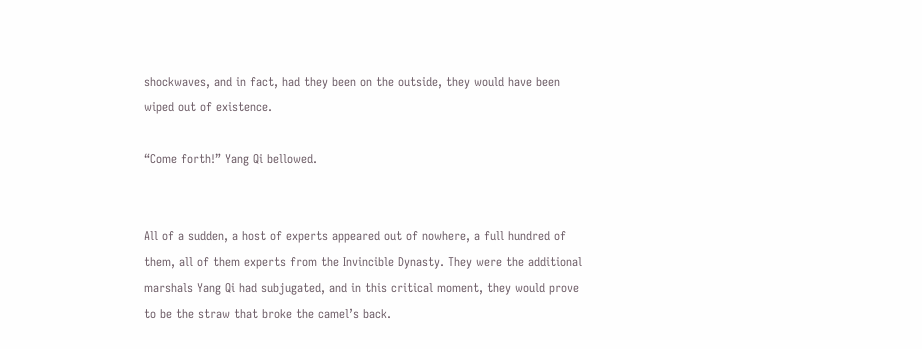shockwaves, and in fact, had they been on the outside, they would have been wiped out of existence.

“Come forth!” Yang Qi bellowed.


All of a sudden, a host of experts appeared out of nowhere, a full hundred of them, all of them experts from the Invincible Dynasty. They were the additional marshals Yang Qi had subjugated, and in this critical moment, they would prove to be the straw that broke the camel’s back.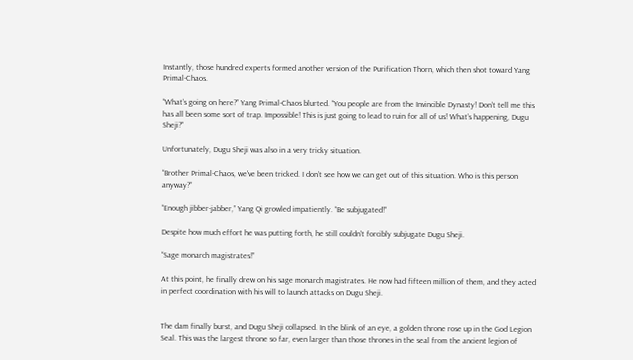Instantly, those hundred experts formed another version of the Purification Thorn, which then shot toward Yang Primal-Chaos.

“What’s going on here?” Yang Primal-Chaos blurted. “You people are from the Invincible Dynasty! Don’t tell me this has all been some sort of trap. Impossible! This is just going to lead to ruin for all of us! What’s happening, Dugu Sheji?”

Unfortunately, Dugu Sheji was also in a very tricky situation.

“Brother Primal-Chaos, we've been tricked. I don’t see how we can get out of this situation. Who is this person anyway?”

“Enough jibber-jabber,” Yang Qi growled impatiently. “Be subjugated!”

Despite how much effort he was putting forth, he still couldn't forcibly subjugate Dugu Sheji.

“Sage monarch magistrates!”

At this point, he finally drew on his sage monarch magistrates. He now had fifteen million of them, and they acted in perfect coordination with his will to launch attacks on Dugu Sheji.


The dam finally burst, and Dugu Sheji collapsed. In the blink of an eye, a golden throne rose up in the God Legion Seal. This was the largest throne so far, even larger than those thrones in the seal from the ancient legion of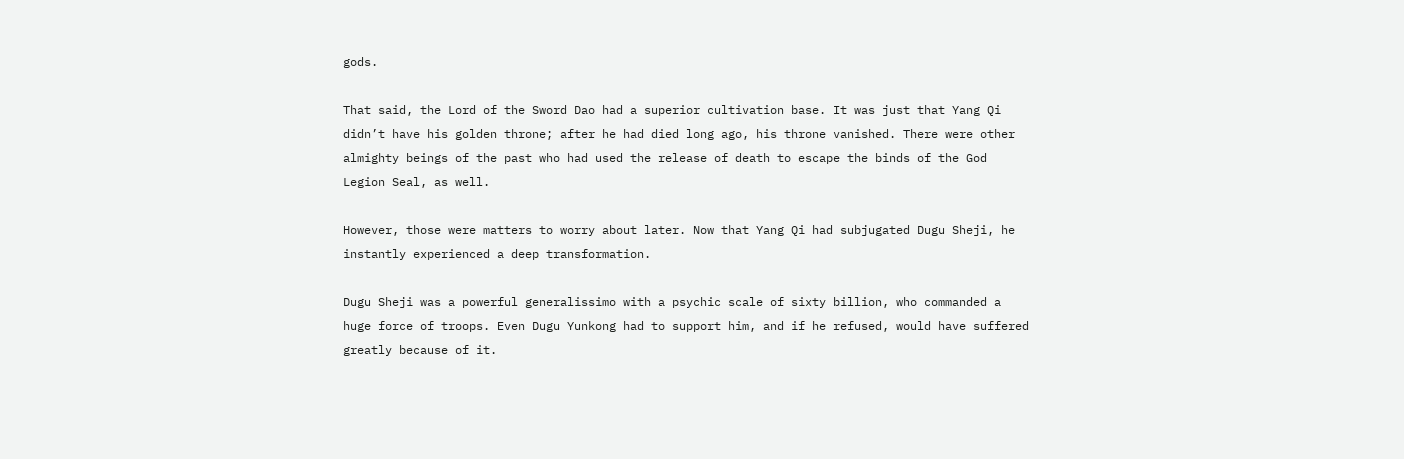gods.

That said, the Lord of the Sword Dao had a superior cultivation base. It was just that Yang Qi didn’t have his golden throne; after he had died long ago, his throne vanished. There were other almighty beings of the past who had used the release of death to escape the binds of the God Legion Seal, as well.

However, those were matters to worry about later. Now that Yang Qi had subjugated Dugu Sheji, he instantly experienced a deep transformation.

Dugu Sheji was a powerful generalissimo with a psychic scale of sixty billion, who commanded a huge force of troops. Even Dugu Yunkong had to support him, and if he refused, would have suffered greatly because of it.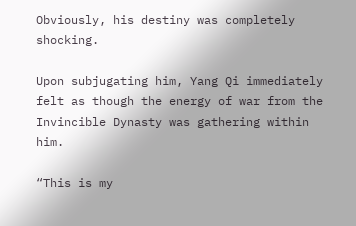Obviously, his destiny was completely shocking.

Upon subjugating him, Yang Qi immediately felt as though the energy of war from the Invincible Dynasty was gathering within him.

“This is my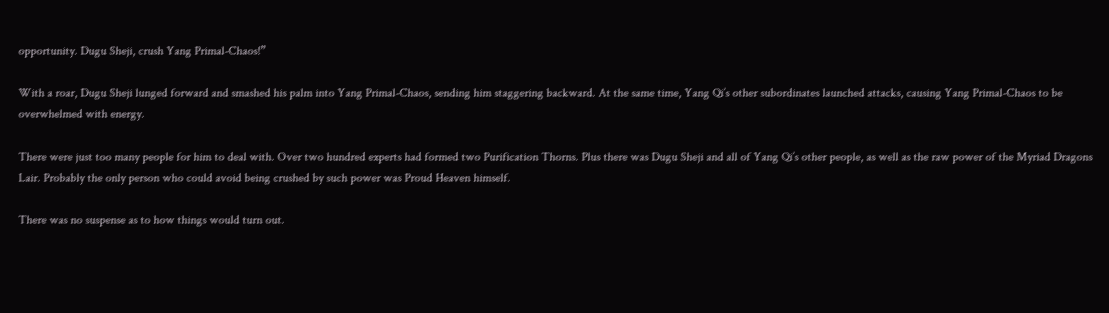opportunity. Dugu Sheji, crush Yang Primal-Chaos!”

With a roar, Dugu Sheji lunged forward and smashed his palm into Yang Primal-Chaos, sending him staggering backward. At the same time, Yang Qi’s other subordinates launched attacks, causing Yang Primal-Chaos to be overwhelmed with energy.

There were just too many people for him to deal with. Over two hundred experts had formed two Purification Thorns. Plus there was Dugu Sheji and all of Yang Qi’s other people, as well as the raw power of the Myriad Dragons Lair. Probably the only person who could avoid being crushed by such power was Proud Heaven himself.

There was no suspense as to how things would turn out.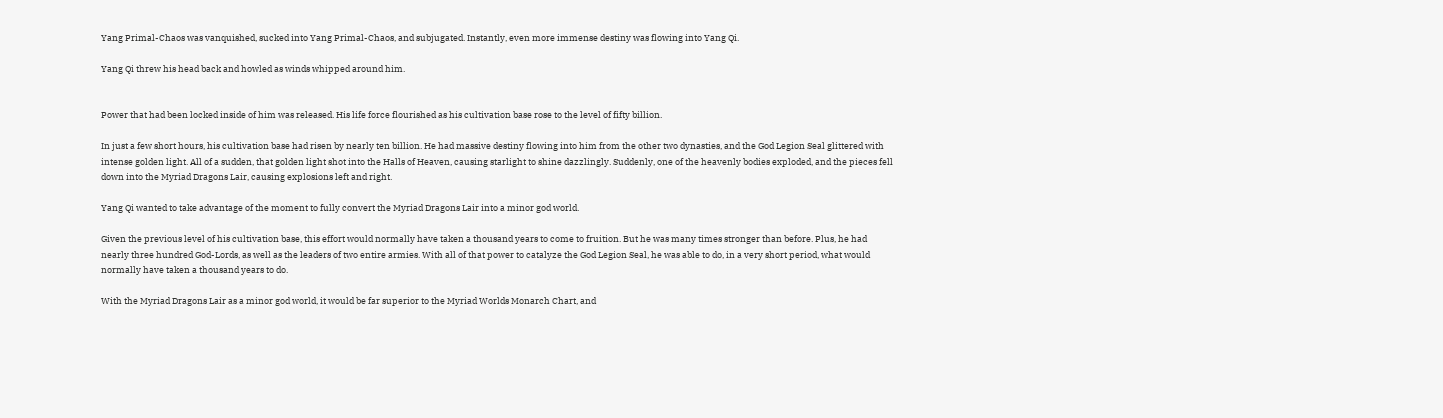Yang Primal-Chaos was vanquished, sucked into Yang Primal-Chaos, and subjugated. Instantly, even more immense destiny was flowing into Yang Qi.

Yang Qi threw his head back and howled as winds whipped around him.


Power that had been locked inside of him was released. His life force flourished as his cultivation base rose to the level of fifty billion.

In just a few short hours, his cultivation base had risen by nearly ten billion. He had massive destiny flowing into him from the other two dynasties, and the God Legion Seal glittered with intense golden light. All of a sudden, that golden light shot into the Halls of Heaven, causing starlight to shine dazzlingly. Suddenly, one of the heavenly bodies exploded, and the pieces fell down into the Myriad Dragons Lair, causing explosions left and right.

Yang Qi wanted to take advantage of the moment to fully convert the Myriad Dragons Lair into a minor god world.

Given the previous level of his cultivation base, this effort would normally have taken a thousand years to come to fruition. But he was many times stronger than before. Plus, he had nearly three hundred God-Lords, as well as the leaders of two entire armies. With all of that power to catalyze the God Legion Seal, he was able to do, in a very short period, what would normally have taken a thousand years to do.

With the Myriad Dragons Lair as a minor god world, it would be far superior to the Myriad Worlds Monarch Chart, and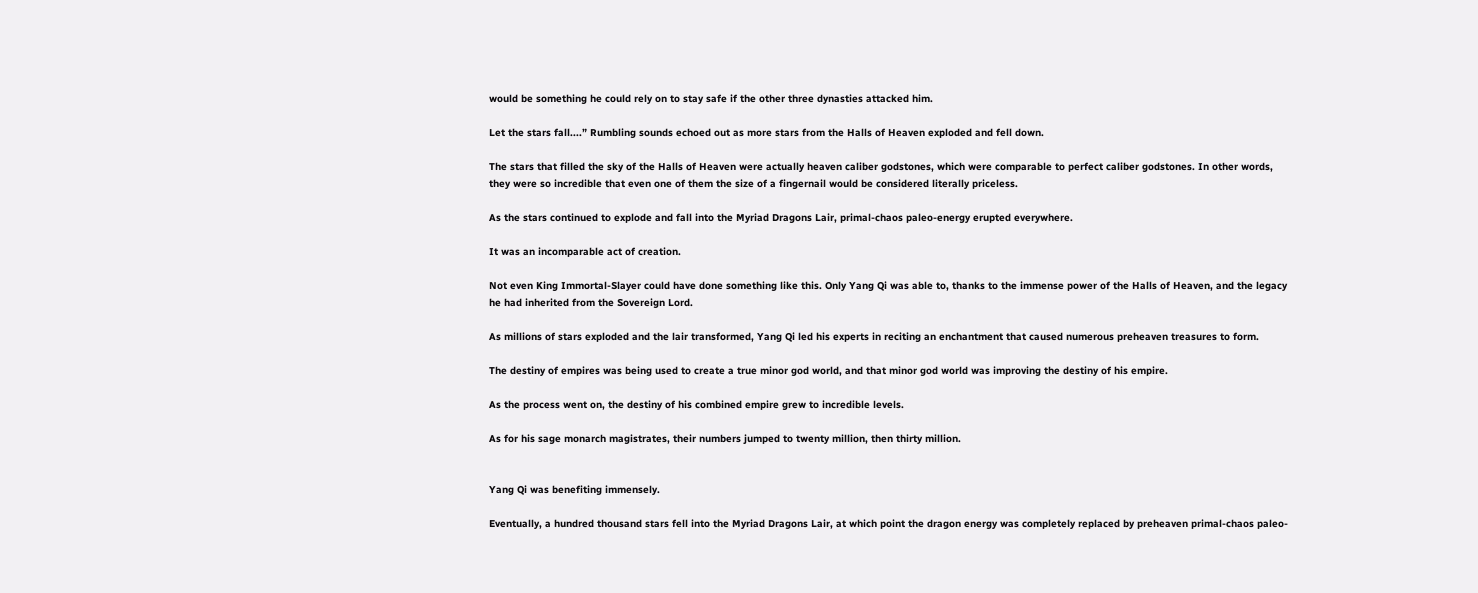would be something he could rely on to stay safe if the other three dynasties attacked him.

Let the stars fall....” Rumbling sounds echoed out as more stars from the Halls of Heaven exploded and fell down.

The stars that filled the sky of the Halls of Heaven were actually heaven caliber godstones, which were comparable to perfect caliber godstones. In other words, they were so incredible that even one of them the size of a fingernail would be considered literally priceless.

As the stars continued to explode and fall into the Myriad Dragons Lair, primal-chaos paleo-energy erupted everywhere.

It was an incomparable act of creation.

Not even King Immortal-Slayer could have done something like this. Only Yang Qi was able to, thanks to the immense power of the Halls of Heaven, and the legacy he had inherited from the Sovereign Lord.

As millions of stars exploded and the lair transformed, Yang Qi led his experts in reciting an enchantment that caused numerous preheaven treasures to form.

The destiny of empires was being used to create a true minor god world, and that minor god world was improving the destiny of his empire.

As the process went on, the destiny of his combined empire grew to incredible levels.

As for his sage monarch magistrates, their numbers jumped to twenty million, then thirty million.


Yang Qi was benefiting immensely.

Eventually, a hundred thousand stars fell into the Myriad Dragons Lair, at which point the dragon energy was completely replaced by preheaven primal-chaos paleo-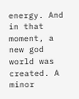energy. And in that moment, a new god world was created. A minor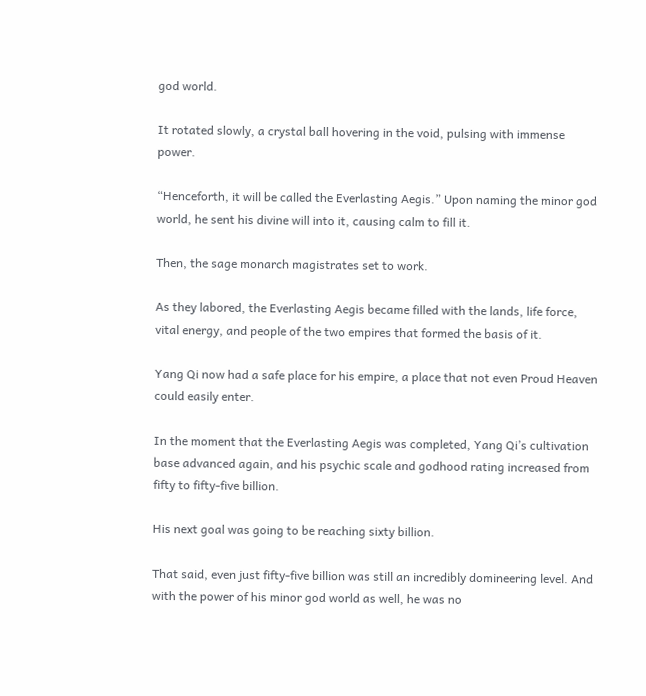god world.

It rotated slowly, a crystal ball hovering in the void, pulsing with immense power.

“Henceforth, it will be called the Everlasting Aegis.” Upon naming the minor god world, he sent his divine will into it, causing calm to fill it.

Then, the sage monarch magistrates set to work.

As they labored, the Everlasting Aegis became filled with the lands, life force, vital energy, and people of the two empires that formed the basis of it.

Yang Qi now had a safe place for his empire, a place that not even Proud Heaven could easily enter.

In the moment that the Everlasting Aegis was completed, Yang Qi’s cultivation base advanced again, and his psychic scale and godhood rating increased from fifty to fifty-five billion.

His next goal was going to be reaching sixty billion.

That said, even just fifty-five billion was still an incredibly domineering level. And with the power of his minor god world as well, he was no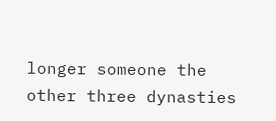longer someone the other three dynasties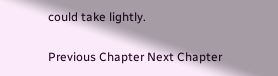could take lightly.

Previous Chapter Next Chapter